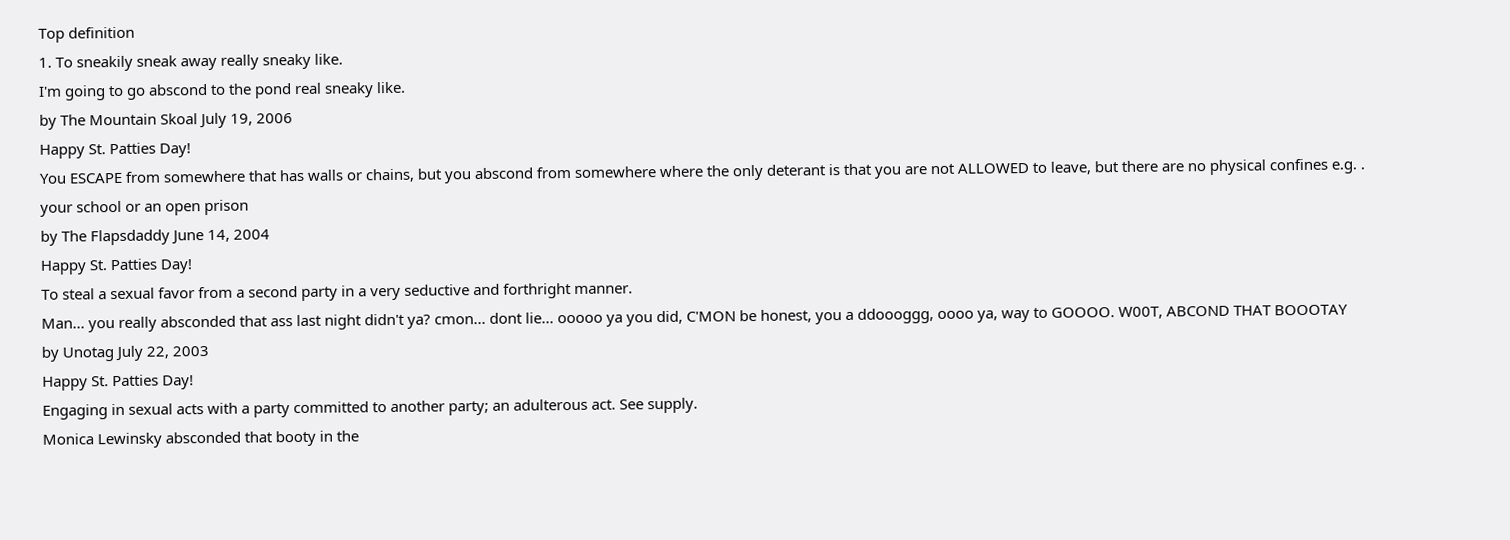Top definition
1. To sneakily sneak away really sneaky like.
I'm going to go abscond to the pond real sneaky like.
by The Mountain Skoal July 19, 2006
Happy St. Patties Day!
You ESCAPE from somewhere that has walls or chains, but you abscond from somewhere where the only deterant is that you are not ALLOWED to leave, but there are no physical confines e.g. .
your school or an open prison
by The Flapsdaddy June 14, 2004
Happy St. Patties Day!
To steal a sexual favor from a second party in a very seductive and forthright manner.
Man... you really absconded that ass last night didn't ya? cmon... dont lie... ooooo ya you did, C'MON be honest, you a ddoooggg, oooo ya, way to GOOOO. W00T, ABCOND THAT BOOOTAY
by Unotag July 22, 2003
Happy St. Patties Day!
Engaging in sexual acts with a party committed to another party; an adulterous act. See supply.
Monica Lewinsky absconded that booty in the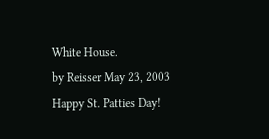White House.
by Reisser May 23, 2003
Happy St. Patties Day!